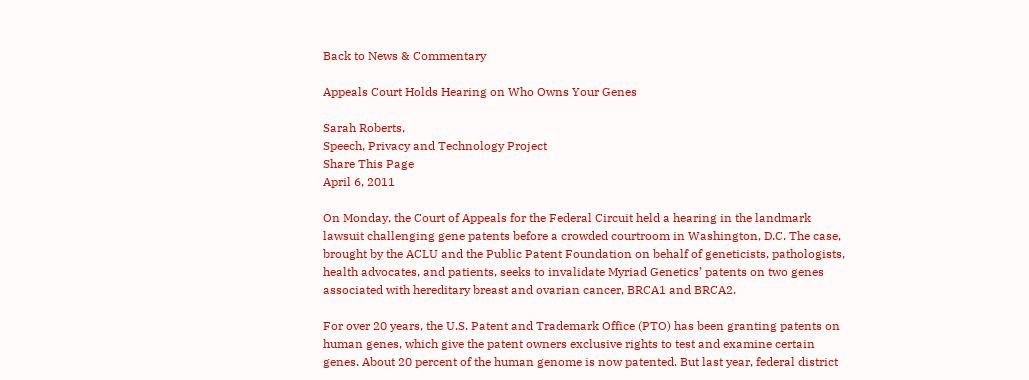Back to News & Commentary

Appeals Court Holds Hearing on Who Owns Your Genes

Sarah Roberts,
Speech, Privacy and Technology Project
Share This Page
April 6, 2011

On Monday, the Court of Appeals for the Federal Circuit held a hearing in the landmark lawsuit challenging gene patents before a crowded courtroom in Washington, D.C. The case, brought by the ACLU and the Public Patent Foundation on behalf of geneticists, pathologists, health advocates, and patients, seeks to invalidate Myriad Genetics’ patents on two genes associated with hereditary breast and ovarian cancer, BRCA1 and BRCA2.

For over 20 years, the U.S. Patent and Trademark Office (PTO) has been granting patents on human genes, which give the patent owners exclusive rights to test and examine certain genes. About 20 percent of the human genome is now patented. But last year, federal district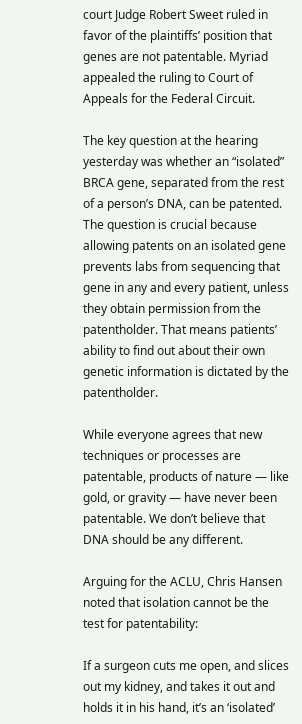court Judge Robert Sweet ruled in favor of the plaintiffs’ position that genes are not patentable. Myriad appealed the ruling to Court of Appeals for the Federal Circuit.

The key question at the hearing yesterday was whether an “isolated” BRCA gene, separated from the rest of a person’s DNA, can be patented. The question is crucial because allowing patents on an isolated gene prevents labs from sequencing that gene in any and every patient, unless they obtain permission from the patentholder. That means patients’ ability to find out about their own genetic information is dictated by the patentholder.

While everyone agrees that new techniques or processes are patentable, products of nature — like gold, or gravity — have never been patentable. We don’t believe that DNA should be any different.

Arguing for the ACLU, Chris Hansen noted that isolation cannot be the test for patentability:

If a surgeon cuts me open, and slices out my kidney, and takes it out and holds it in his hand, it’s an ‘isolated’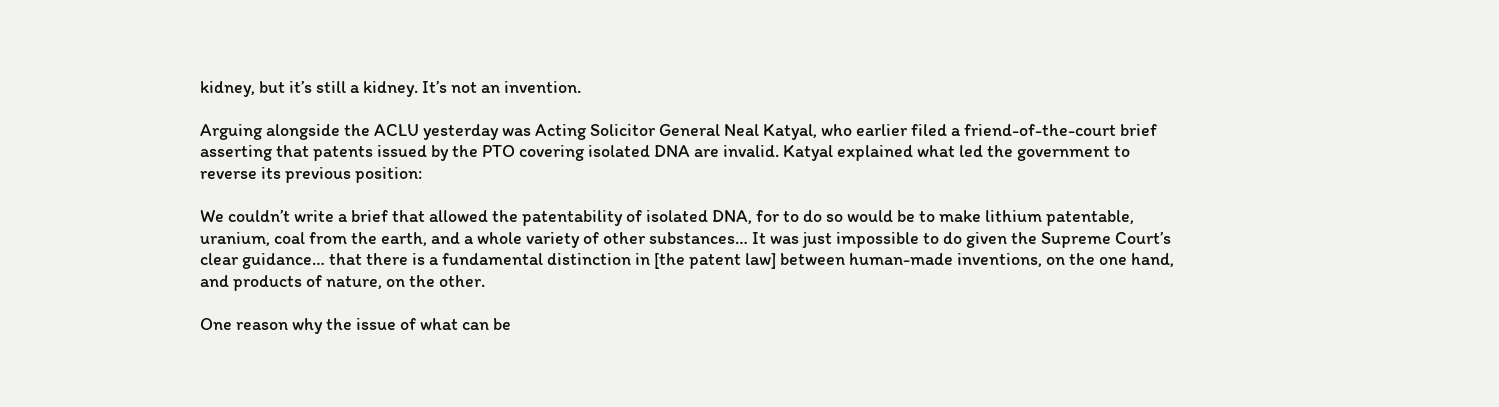kidney, but it’s still a kidney. It’s not an invention.

Arguing alongside the ACLU yesterday was Acting Solicitor General Neal Katyal, who earlier filed a friend-of-the-court brief asserting that patents issued by the PTO covering isolated DNA are invalid. Katyal explained what led the government to reverse its previous position:

We couldn’t write a brief that allowed the patentability of isolated DNA, for to do so would be to make lithium patentable, uranium, coal from the earth, and a whole variety of other substances… It was just impossible to do given the Supreme Court’s clear guidance… that there is a fundamental distinction in [the patent law] between human-made inventions, on the one hand, and products of nature, on the other.

One reason why the issue of what can be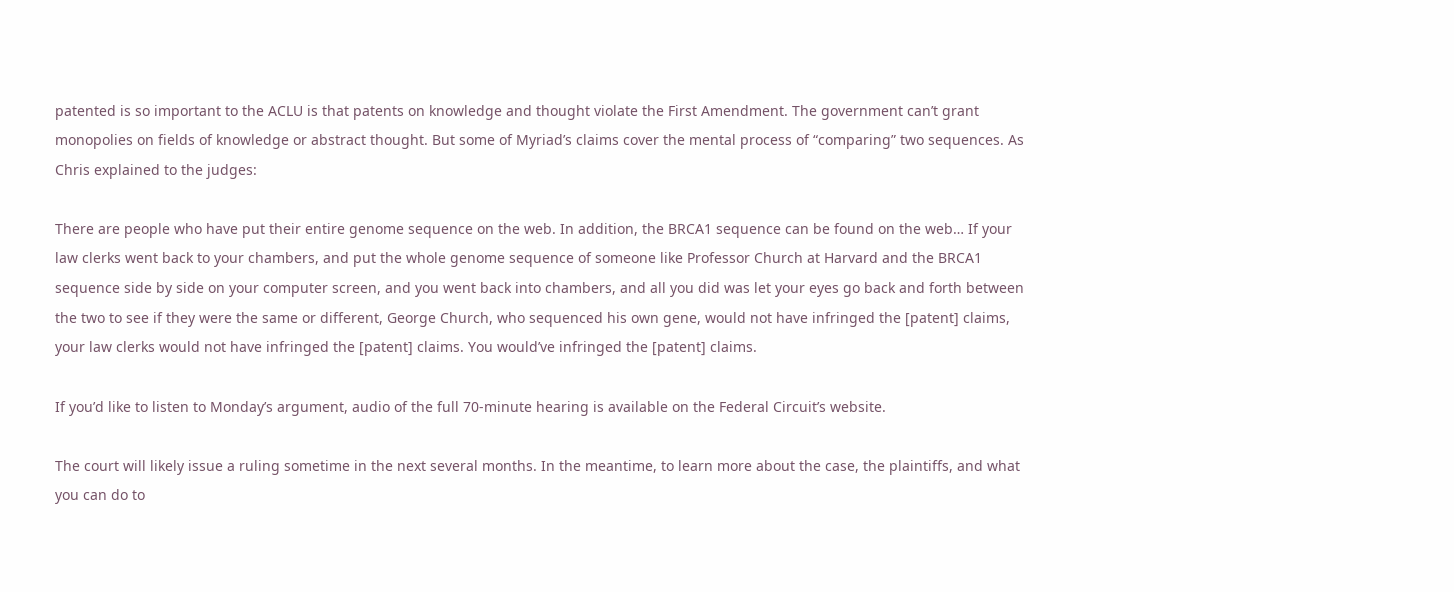patented is so important to the ACLU is that patents on knowledge and thought violate the First Amendment. The government can’t grant monopolies on fields of knowledge or abstract thought. But some of Myriad’s claims cover the mental process of “comparing” two sequences. As Chris explained to the judges:

There are people who have put their entire genome sequence on the web. In addition, the BRCA1 sequence can be found on the web… If your law clerks went back to your chambers, and put the whole genome sequence of someone like Professor Church at Harvard and the BRCA1 sequence side by side on your computer screen, and you went back into chambers, and all you did was let your eyes go back and forth between the two to see if they were the same or different, George Church, who sequenced his own gene, would not have infringed the [patent] claims, your law clerks would not have infringed the [patent] claims. You would’ve infringed the [patent] claims.

If you’d like to listen to Monday’s argument, audio of the full 70-minute hearing is available on the Federal Circuit’s website.

The court will likely issue a ruling sometime in the next several months. In the meantime, to learn more about the case, the plaintiffs, and what you can do to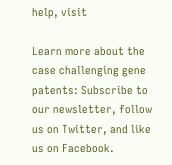help, visit

Learn more about the case challenging gene patents: Subscribe to our newsletter, follow us on Twitter, and like us on Facebook.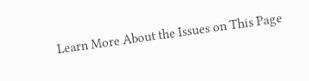Learn More About the Issues on This Page